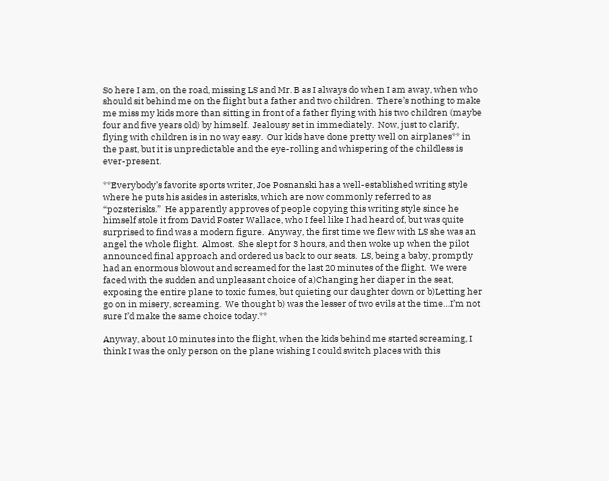So here I am, on the road, missing LS and Mr. B as I always do when I am away, when who should sit behind me on the flight but a father and two children.  There’s nothing to make me miss my kids more than sitting in front of a father flying with his two children (maybe four and five years old) by himself.  Jealousy set in immediately.  Now, just to clarify, flying with children is in no way easy.  Our kids have done pretty well on airplanes** in the past, but it is unpredictable and the eye-rolling and whispering of the childless is ever-present.

**Everybody’s favorite sports writer, Joe Posnanski has a well-established writing style where he puts his asides in asterisks, which are now commonly referred to as “pozsterisks.”  He apparently approves of people copying this writing style since he himself stole it from David Foster Wallace, who I feel like I had heard of, but was quite surprised to find was a modern figure.  Anyway, the first time we flew with LS she was an angel the whole flight.  Almost.  She slept for 3 hours, and then woke up when the pilot announced final approach and ordered us back to our seats.  LS, being a baby, promptly had an enormous blowout and screamed for the last 20 minutes of the flight.  We were faced with the sudden and unpleasant choice of a)Changing her diaper in the seat, exposing the entire plane to toxic fumes, but quieting our daughter down or b)Letting her go on in misery, screaming.  We thought b) was the lesser of two evils at the time…I’m not sure I’d make the same choice today.**

Anyway, about 10 minutes into the flight, when the kids behind me started screaming, I think I was the only person on the plane wishing I could switch places with this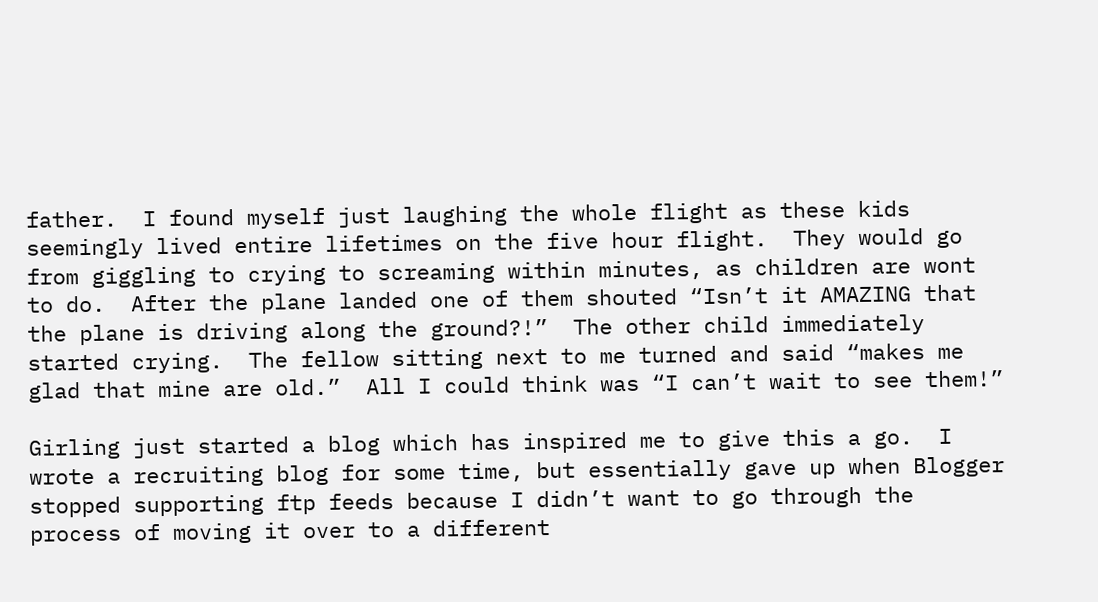father.  I found myself just laughing the whole flight as these kids seemingly lived entire lifetimes on the five hour flight.  They would go from giggling to crying to screaming within minutes, as children are wont to do.  After the plane landed one of them shouted “Isn’t it AMAZING that the plane is driving along the ground?!”  The other child immediately started crying.  The fellow sitting next to me turned and said “makes me glad that mine are old.”  All I could think was “I can’t wait to see them!”

Girling just started a blog which has inspired me to give this a go.  I wrote a recruiting blog for some time, but essentially gave up when Blogger stopped supporting ftp feeds because I didn’t want to go through the process of moving it over to a different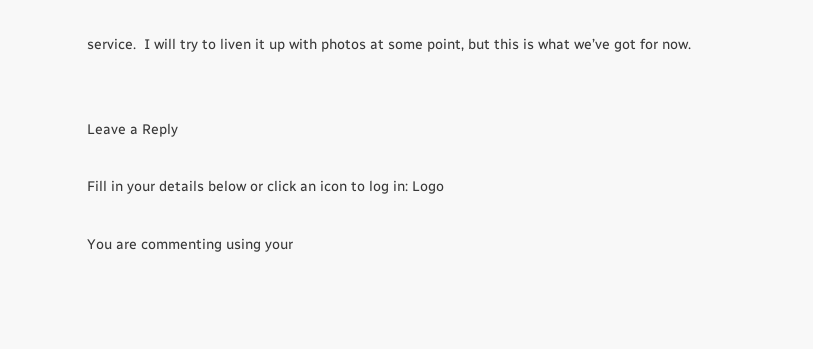service.  I will try to liven it up with photos at some point, but this is what we’ve got for now.


Leave a Reply

Fill in your details below or click an icon to log in: Logo

You are commenting using your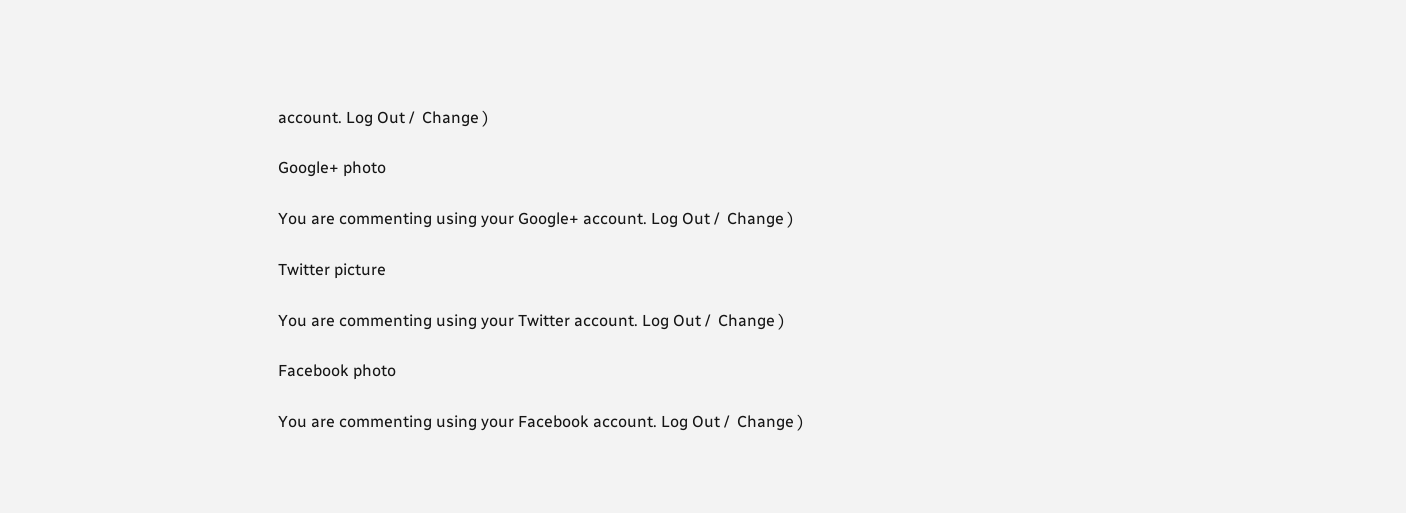account. Log Out /  Change )

Google+ photo

You are commenting using your Google+ account. Log Out /  Change )

Twitter picture

You are commenting using your Twitter account. Log Out /  Change )

Facebook photo

You are commenting using your Facebook account. Log Out /  Change )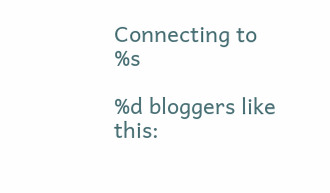Connecting to %s

%d bloggers like this: